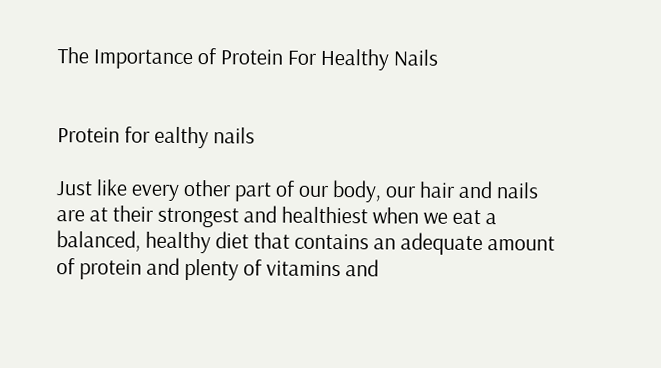The Importance of Protein For Healthy Nails


Protein for ealthy nails

Just like every other part of our body, our hair and nails are at their strongest and healthiest when we eat a balanced, healthy diet that contains an adequate amount of protein and plenty of vitamins and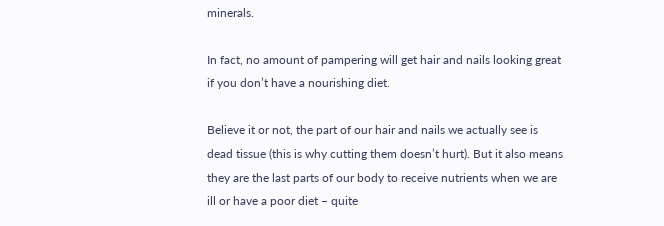minerals.

In fact, no amount of pampering will get hair and nails looking great if you don’t have a nourishing diet.

Believe it or not, the part of our hair and nails we actually see is dead tissue (this is why cutting them doesn’t hurt). But it also means they are the last parts of our body to receive nutrients when we are ill or have a poor diet – quite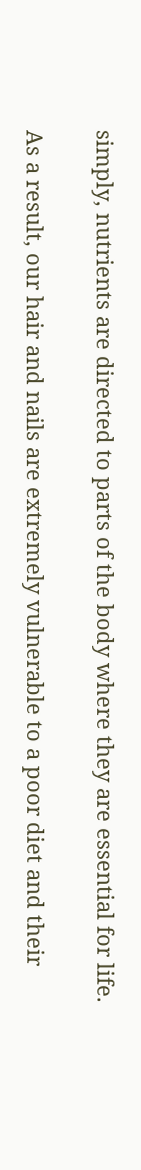simply, nutrients are directed to parts of the body where they are essential for life.

As a result, our hair and nails are extremely vulnerable to a poor diet and their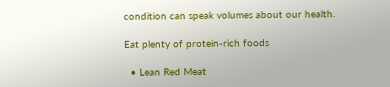condition can speak volumes about our health.

Eat plenty of protein-rich foods

  • Lean Red Meat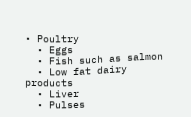• Poultry
  • Eggs
  • Fish such as salmon
  • Low fat dairy products
  • Liver
  • Pulses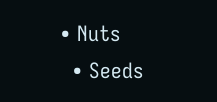• Nuts
  • Seeds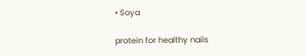• Soya

protein for healthy nails